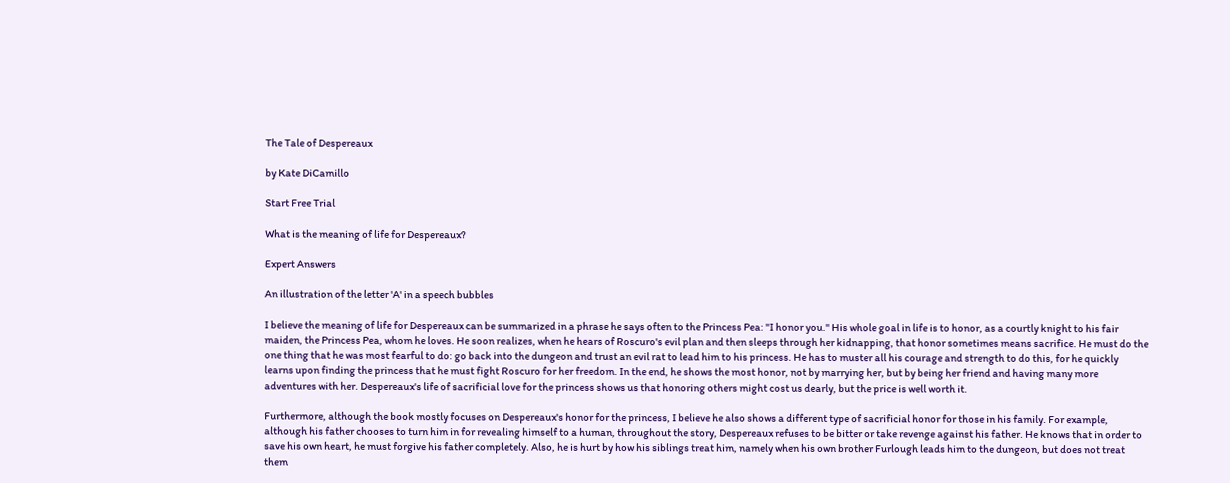The Tale of Despereaux

by Kate DiCamillo

Start Free Trial

What is the meaning of life for Despereaux?

Expert Answers

An illustration of the letter 'A' in a speech bubbles

I believe the meaning of life for Despereaux can be summarized in a phrase he says often to the Princess Pea: "I honor you." His whole goal in life is to honor, as a courtly knight to his fair maiden, the Princess Pea, whom he loves. He soon realizes, when he hears of Roscuro's evil plan and then sleeps through her kidnapping, that honor sometimes means sacrifice. He must do the one thing that he was most fearful to do: go back into the dungeon and trust an evil rat to lead him to his princess. He has to muster all his courage and strength to do this, for he quickly learns upon finding the princess that he must fight Roscuro for her freedom. In the end, he shows the most honor, not by marrying her, but by being her friend and having many more adventures with her. Despereaux's life of sacrificial love for the princess shows us that honoring others might cost us dearly, but the price is well worth it.

Furthermore, although the book mostly focuses on Despereaux's honor for the princess, I believe he also shows a different type of sacrificial honor for those in his family. For example, although his father chooses to turn him in for revealing himself to a human, throughout the story, Despereaux refuses to be bitter or take revenge against his father. He knows that in order to save his own heart, he must forgive his father completely. Also, he is hurt by how his siblings treat him, namely when his own brother Furlough leads him to the dungeon, but does not treat them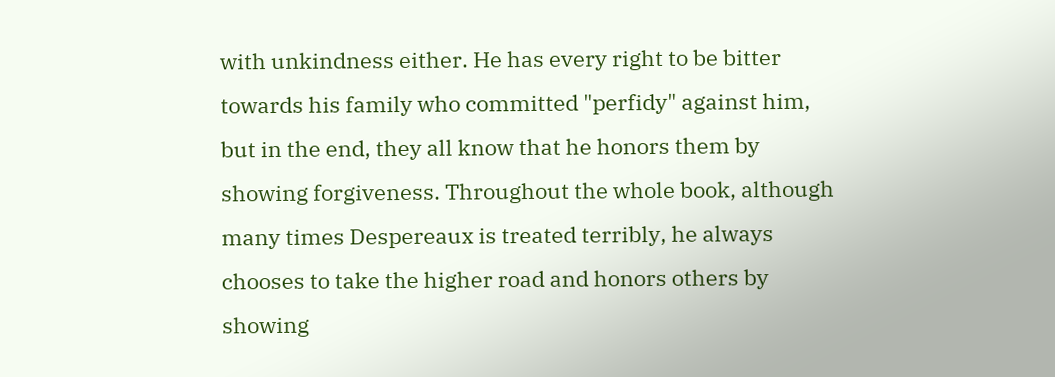with unkindness either. He has every right to be bitter towards his family who committed "perfidy" against him, but in the end, they all know that he honors them by showing forgiveness. Throughout the whole book, although many times Despereaux is treated terribly, he always chooses to take the higher road and honors others by showing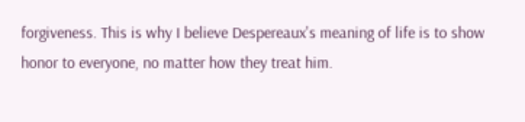forgiveness. This is why I believe Despereaux's meaning of life is to show honor to everyone, no matter how they treat him.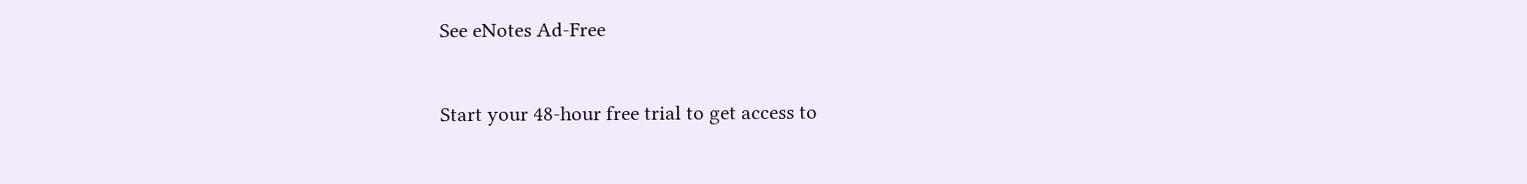See eNotes Ad-Free

Start your 48-hour free trial to get access to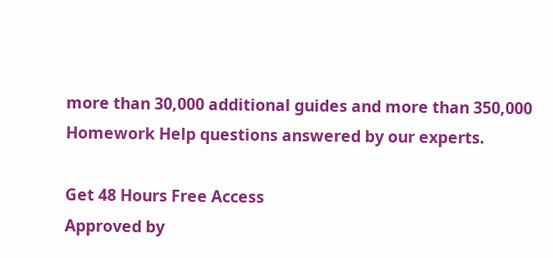more than 30,000 additional guides and more than 350,000 Homework Help questions answered by our experts.

Get 48 Hours Free Access
Approved by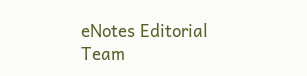eNotes Editorial Team